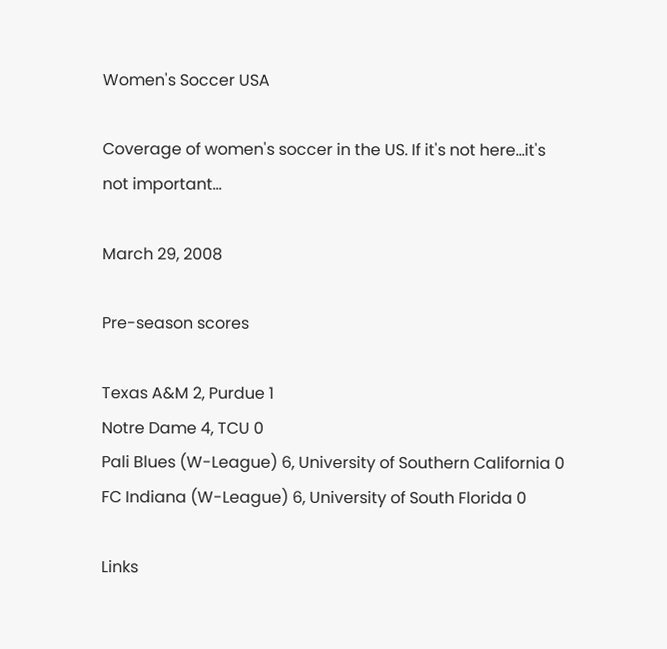Women's Soccer USA

Coverage of women's soccer in the US. If it's not here...it's not important...

March 29, 2008

Pre-season scores

Texas A&M 2, Purdue 1
Notre Dame 4, TCU 0
Pali Blues (W-League) 6, University of Southern California 0
FC Indiana (W-League) 6, University of South Florida 0

Links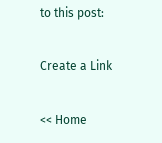to this post:

Create a Link

<< Home